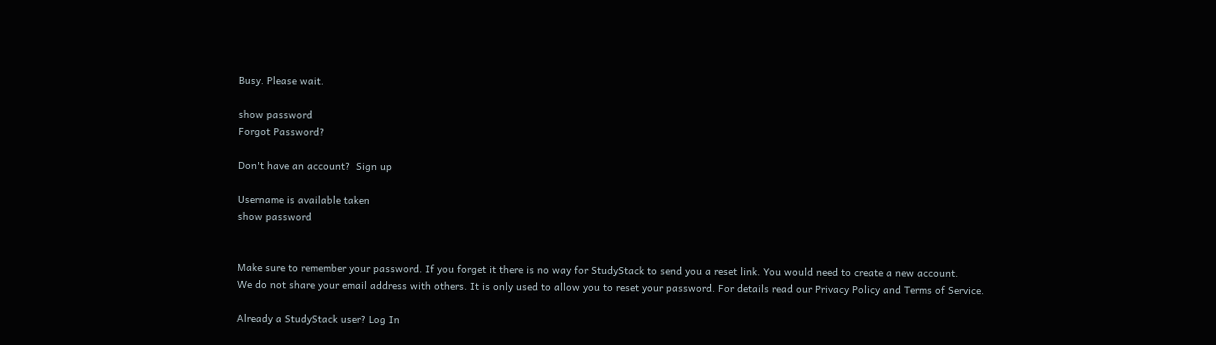Busy. Please wait.

show password
Forgot Password?

Don't have an account?  Sign up

Username is available taken
show password


Make sure to remember your password. If you forget it there is no way for StudyStack to send you a reset link. You would need to create a new account.
We do not share your email address with others. It is only used to allow you to reset your password. For details read our Privacy Policy and Terms of Service.

Already a StudyStack user? Log In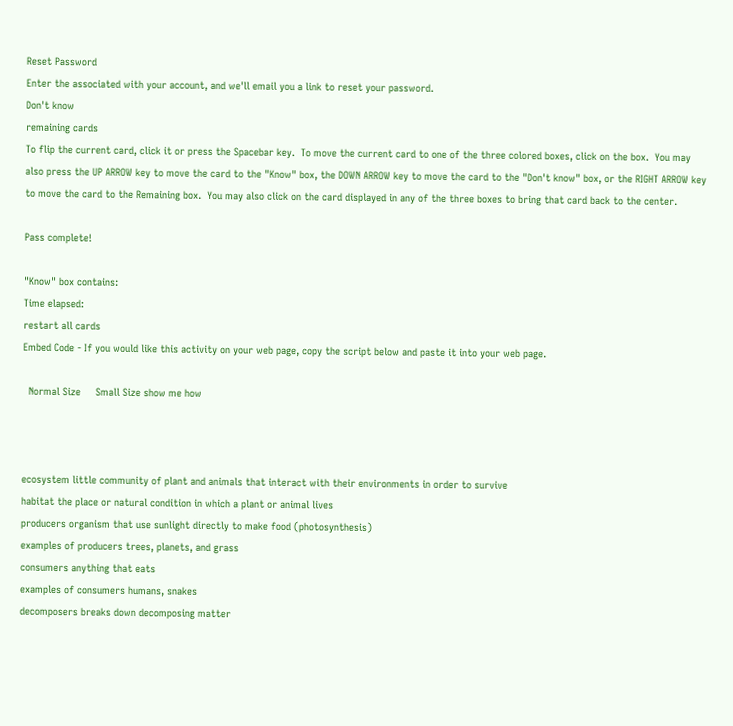Reset Password
Enter the associated with your account, and we'll email you a link to reset your password.
Don't know
remaining cards
To flip the current card, click it or press the Spacebar key.  To move the current card to one of the three colored boxes, click on the box.  You may also press the UP ARROW key to move the card to the "Know" box, the DOWN ARROW key to move the card to the "Don't know" box, or the RIGHT ARROW key to move the card to the Remaining box.  You may also click on the card displayed in any of the three boxes to bring that card back to the center.

Pass complete!

"Know" box contains:
Time elapsed:
restart all cards
Embed Code - If you would like this activity on your web page, copy the script below and paste it into your web page.

  Normal Size     Small Size show me how



ecosystem little community of plant and animals that interact with their environments in order to survive
habitat the place or natural condition in which a plant or animal lives
producers organism that use sunlight directly to make food (photosynthesis)
examples of producers trees, planets, and grass
consumers anything that eats
examples of consumers humans, snakes
decomposers breaks down decomposing matter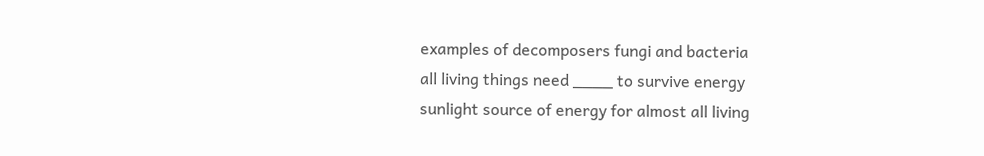examples of decomposers fungi and bacteria
all living things need ____ to survive energy
sunlight source of energy for almost all living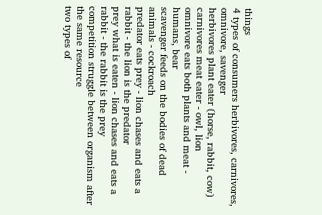things
4 types of consumers herbivores, carnivores, omnivore, savenger
herbivores plant eater (horse, rabbit, cow)
carnivores meat eater - owl, lion
omnivore eats both plants and meat - humans, bear
scavenger feeds on the bodies of dead animals - cockroach
predator eats prey - lion chases and eats a rabbit - the lion is the predator
prey what is eaten - lion chases and eats a rabbit - the rabbit is the prey
competition struggle between organism after the same resource
two types of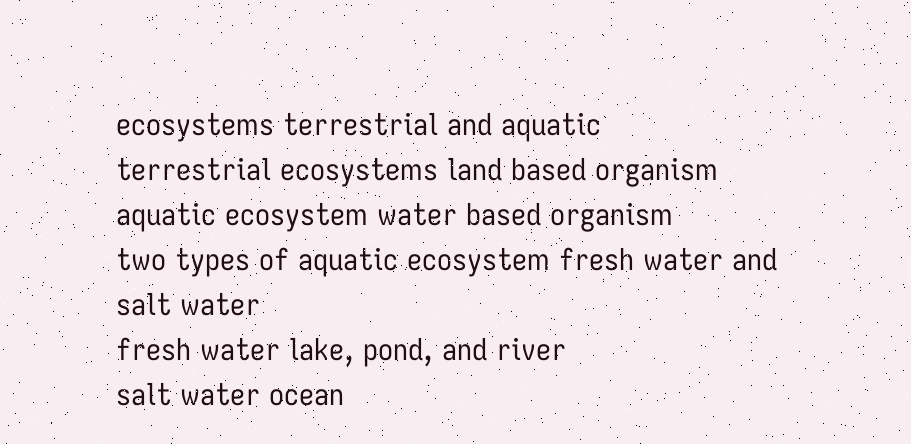ecosystems terrestrial and aquatic
terrestrial ecosystems land based organism
aquatic ecosystem water based organism
two types of aquatic ecosystem fresh water and salt water
fresh water lake, pond, and river
salt water ocean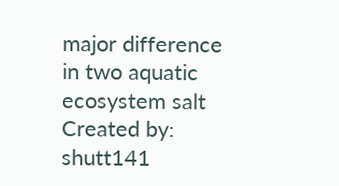major difference in two aquatic ecosystem salt
Created by: shutt141